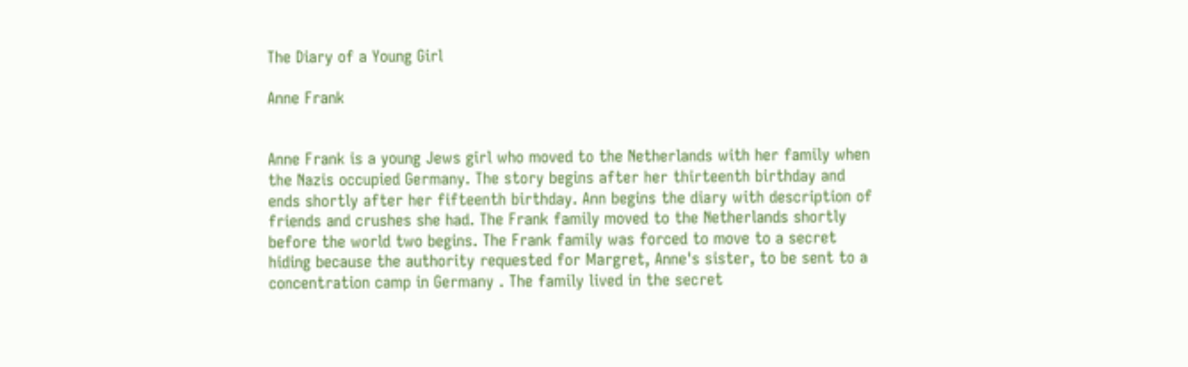The Diary of a Young Girl

Anne Frank


Anne Frank is a young Jews girl who moved to the Netherlands with her family when the Nazis occupied Germany. The story begins after her thirteenth birthday and ends shortly after her fifteenth birthday. Ann begins the diary with description of friends and crushes she had. The Frank family moved to the Netherlands shortly before the world two begins. The Frank family was forced to move to a secret hiding because the authority requested for Margret, Anne's sister, to be sent to a concentration camp in Germany . The family lived in the secret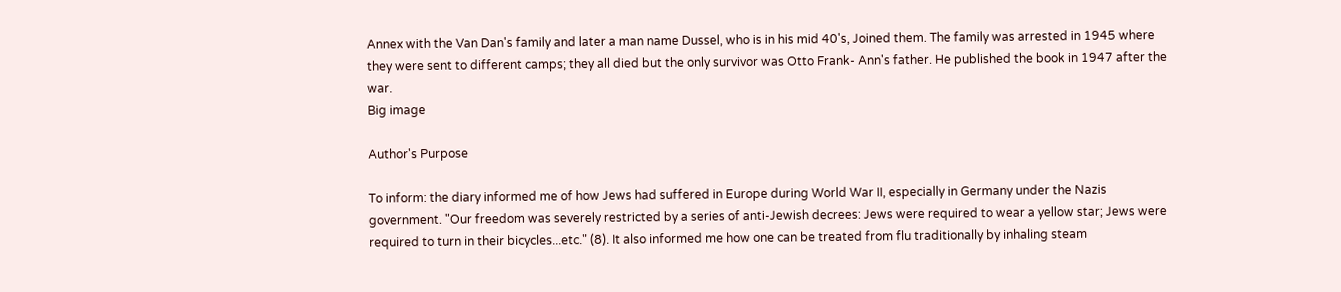Annex with the Van Dan's family and later a man name Dussel, who is in his mid 40's, Joined them. The family was arrested in 1945 where they were sent to different camps; they all died but the only survivor was Otto Frank- Ann's father. He published the book in 1947 after the war.
Big image

Author's Purpose

To inform: the diary informed me of how Jews had suffered in Europe during World War II, especially in Germany under the Nazis government. "Our freedom was severely restricted by a series of anti-Jewish decrees: Jews were required to wear a yellow star; Jews were required to turn in their bicycles...etc." (8). It also informed me how one can be treated from flu traditionally by inhaling steam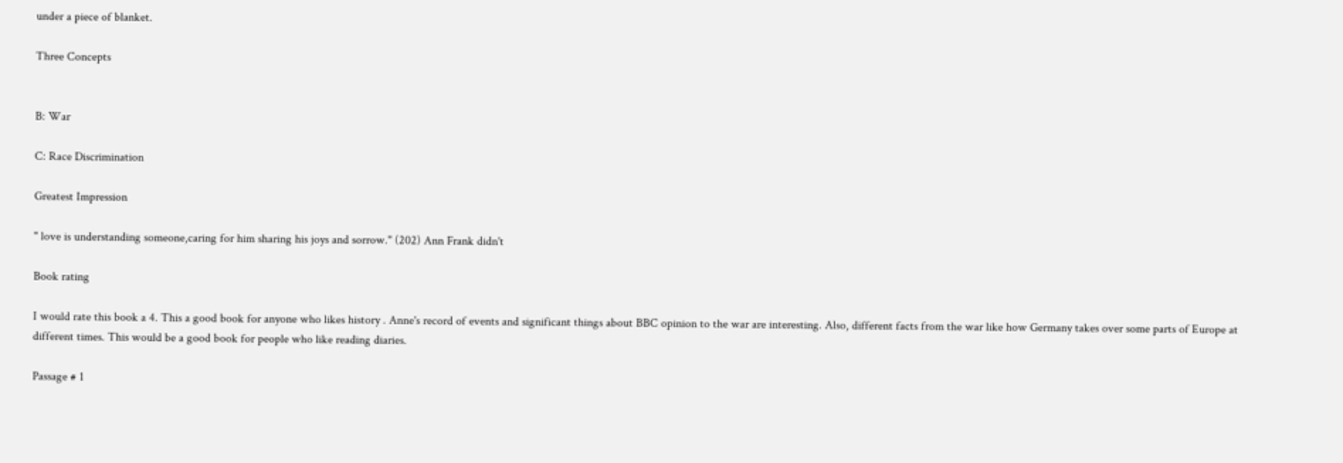under a piece of blanket.

Three Concepts


B: War

C: Race Discrimination

Greatest Impression

" love is understanding someone,caring for him sharing his joys and sorrow." (202) Ann Frank didn't

Book rating

I would rate this book a 4. This a good book for anyone who likes history . Anne's record of events and significant things about BBC opinion to the war are interesting. Also, different facts from the war like how Germany takes over some parts of Europe at different times. This would be a good book for people who like reading diaries.

Passage # 1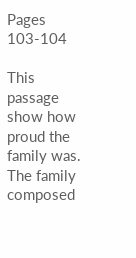Pages 103-104

This passage show how proud the family was. The family composed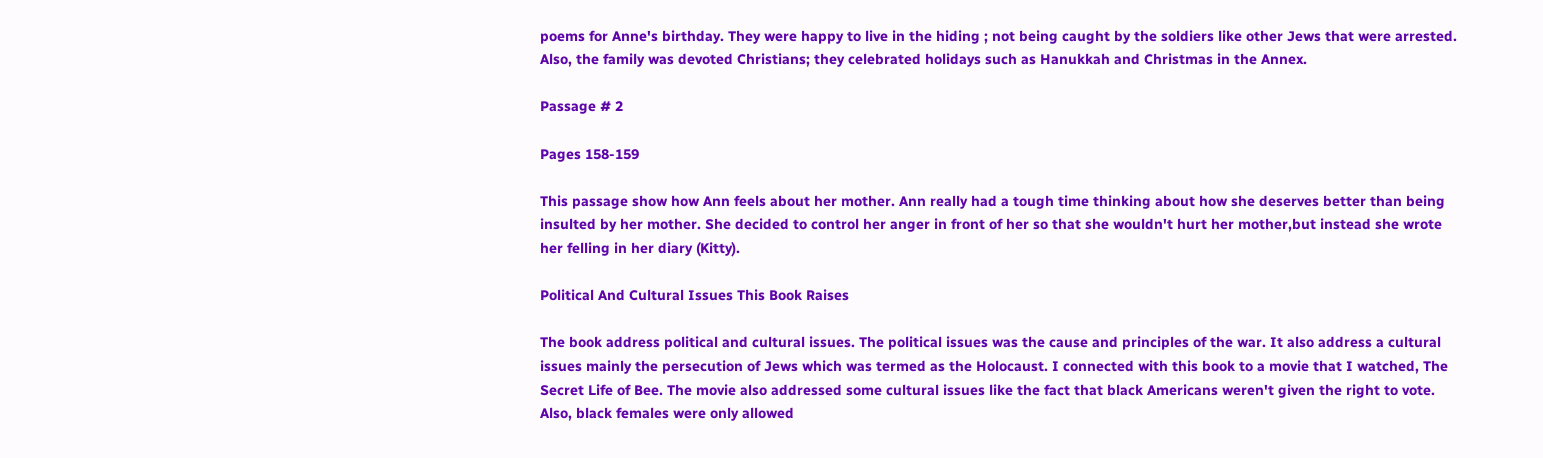poems for Anne's birthday. They were happy to live in the hiding ; not being caught by the soldiers like other Jews that were arrested. Also, the family was devoted Christians; they celebrated holidays such as Hanukkah and Christmas in the Annex.

Passage # 2

Pages 158-159

This passage show how Ann feels about her mother. Ann really had a tough time thinking about how she deserves better than being insulted by her mother. She decided to control her anger in front of her so that she wouldn't hurt her mother,but instead she wrote her felling in her diary (Kitty).

Political And Cultural Issues This Book Raises

The book address political and cultural issues. The political issues was the cause and principles of the war. It also address a cultural issues mainly the persecution of Jews which was termed as the Holocaust. I connected with this book to a movie that I watched, The Secret Life of Bee. The movie also addressed some cultural issues like the fact that black Americans weren't given the right to vote. Also, black females were only allowed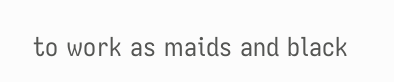to work as maids and black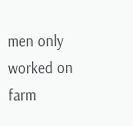men only worked on farm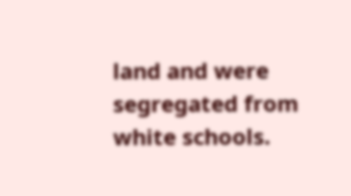land and were segregated from white schools.